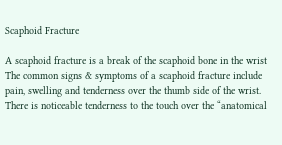Scaphoid Fracture

A scaphoid fracture is a break of the scaphoid bone in the wrist The common signs & symptoms of a scaphoid fracture include pain, swelling and tenderness over the thumb side of the wrist. There is noticeable tenderness to the touch over the “anatomical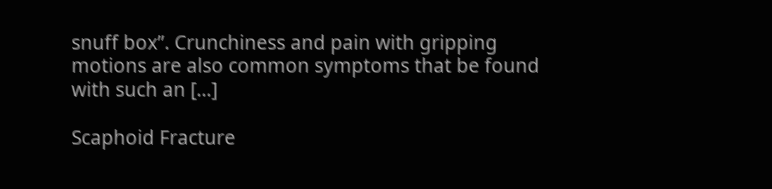snuff box”. Crunchiness and pain with gripping motions are also common symptoms that be found with such an […]

Scaphoid Fracture